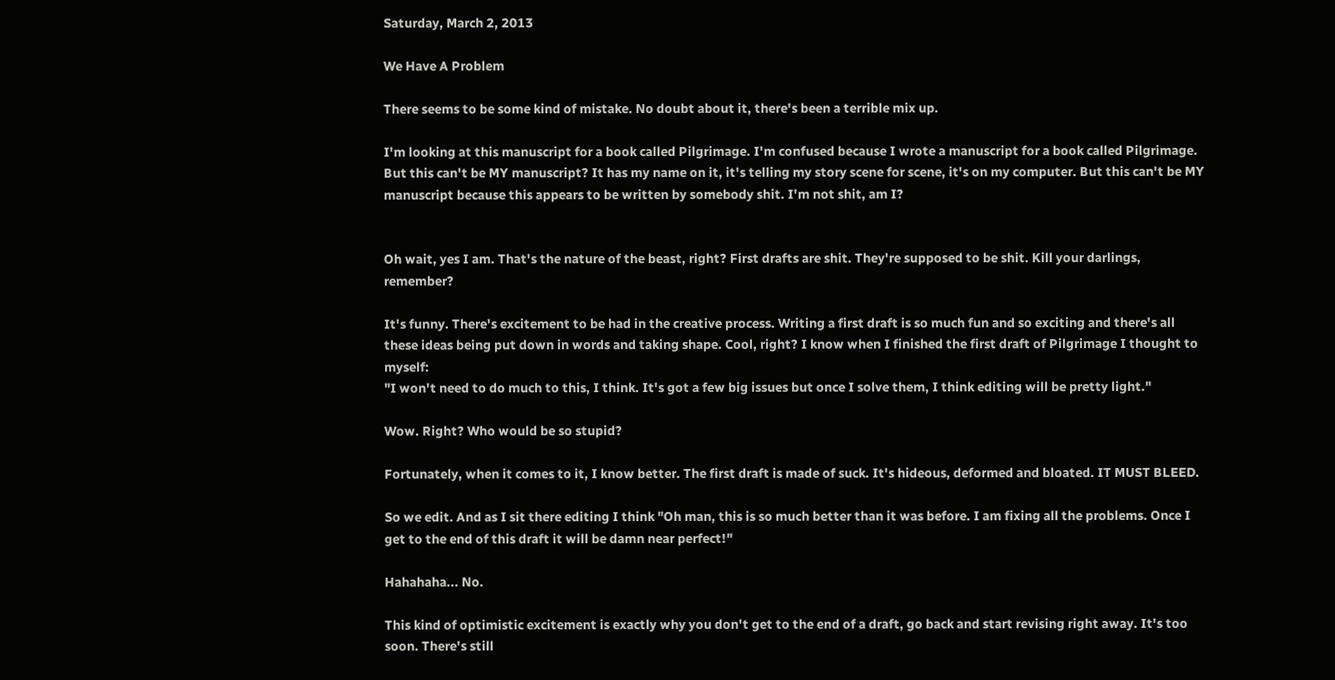Saturday, March 2, 2013

We Have A Problem

There seems to be some kind of mistake. No doubt about it, there's been a terrible mix up.

I'm looking at this manuscript for a book called Pilgrimage. I'm confused because I wrote a manuscript for a book called Pilgrimage. But this can't be MY manuscript? It has my name on it, it's telling my story scene for scene, it's on my computer. But this can't be MY manuscript because this appears to be written by somebody shit. I'm not shit, am I?


Oh wait, yes I am. That's the nature of the beast, right? First drafts are shit. They're supposed to be shit. Kill your darlings, remember?

It's funny. There's excitement to be had in the creative process. Writing a first draft is so much fun and so exciting and there's all these ideas being put down in words and taking shape. Cool, right? I know when I finished the first draft of Pilgrimage I thought to myself:
"I won't need to do much to this, I think. It's got a few big issues but once I solve them, I think editing will be pretty light."

Wow. Right? Who would be so stupid?

Fortunately, when it comes to it, I know better. The first draft is made of suck. It's hideous, deformed and bloated. IT MUST BLEED.

So we edit. And as I sit there editing I think "Oh man, this is so much better than it was before. I am fixing all the problems. Once I get to the end of this draft it will be damn near perfect!"

Hahahaha... No.

This kind of optimistic excitement is exactly why you don't get to the end of a draft, go back and start revising right away. It's too soon. There's still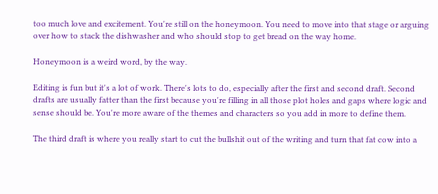too much love and excitement. You're still on the honeymoon. You need to move into that stage or arguing over how to stack the dishwasher and who should stop to get bread on the way home.

Honeymoon is a weird word, by the way.

Editing is fun but it's a lot of work. There's lots to do, especially after the first and second draft. Second drafts are usually fatter than the first because you're filling in all those plot holes and gaps where logic and sense should be. You're more aware of the themes and characters so you add in more to define them.

The third draft is where you really start to cut the bullshit out of the writing and turn that fat cow into a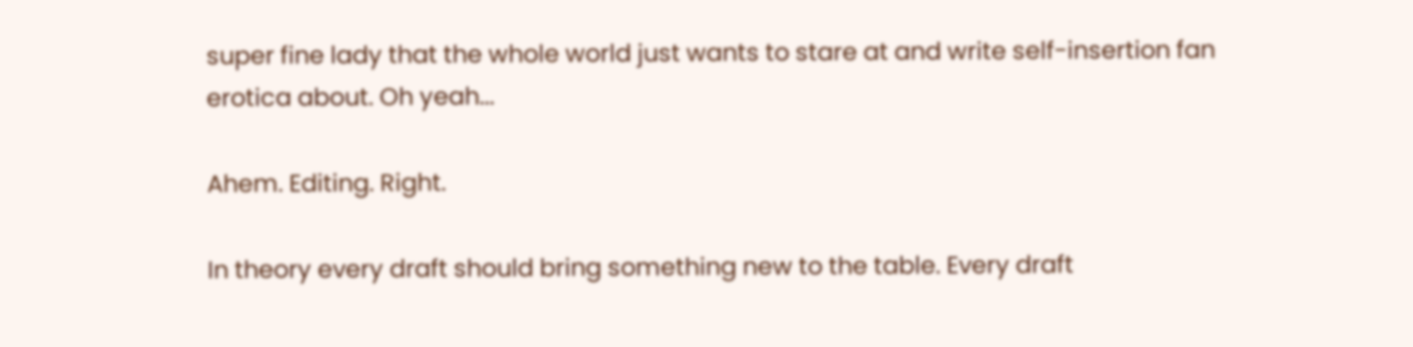super fine lady that the whole world just wants to stare at and write self-insertion fan erotica about. Oh yeah...

Ahem. Editing. Right.

In theory every draft should bring something new to the table. Every draft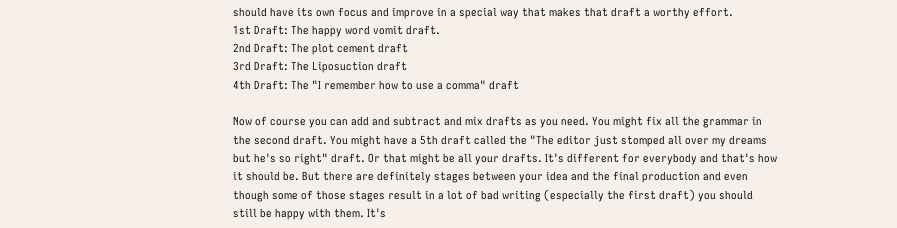should have its own focus and improve in a special way that makes that draft a worthy effort.
1st Draft: The happy word vomit draft.
2nd Draft: The plot cement draft
3rd Draft: The Liposuction draft
4th Draft: The "I remember how to use a comma" draft

Now of course you can add and subtract and mix drafts as you need. You might fix all the grammar in the second draft. You might have a 5th draft called the "The editor just stomped all over my dreams but he's so right" draft. Or that might be all your drafts. It's different for everybody and that's how it should be. But there are definitely stages between your idea and the final production and even though some of those stages result in a lot of bad writing (especially the first draft) you should still be happy with them. It's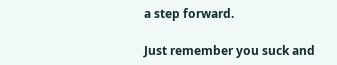a step forward.

Just remember you suck and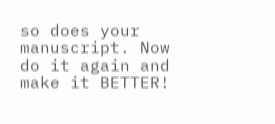so does your manuscript. Now do it again and make it BETTER!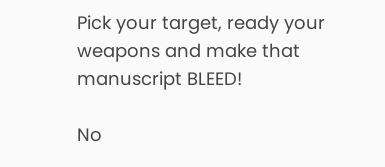Pick your target, ready your weapons and make that manuscript BLEED!

No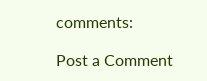comments:

Post a Comment